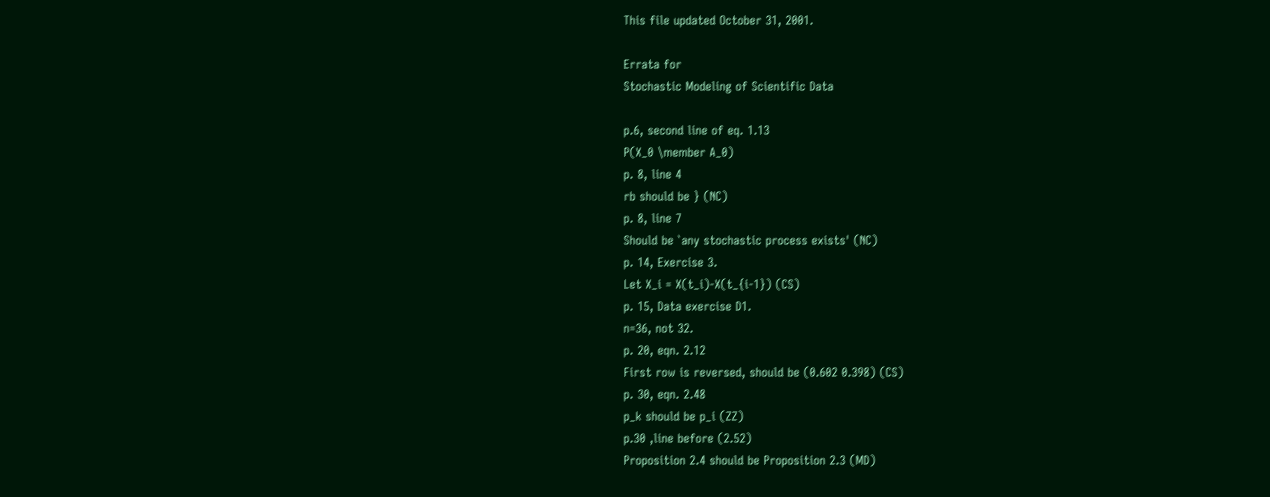This file updated October 31, 2001.

Errata for
Stochastic Modeling of Scientific Data

p.6, second line of eq. 1.13
P(X_0 \member A_0)
p. 8, line 4
rb should be } (NC)
p. 8, line 7
Should be `any stochastic process exists' (NC)
p. 14, Exercise 3.
Let X_i = X(t_i)-X(t_{i-1}) (CS)
p. 15, Data exercise D1.
n=36, not 32.
p. 20, eqn. 2.12
First row is reversed, should be (0.602 0.398) (CS)
p. 30, eqn. 2.48
p_k should be p_i (ZZ)
p.30 ,line before (2.52)
Proposition 2.4 should be Proposition 2.3 (MD)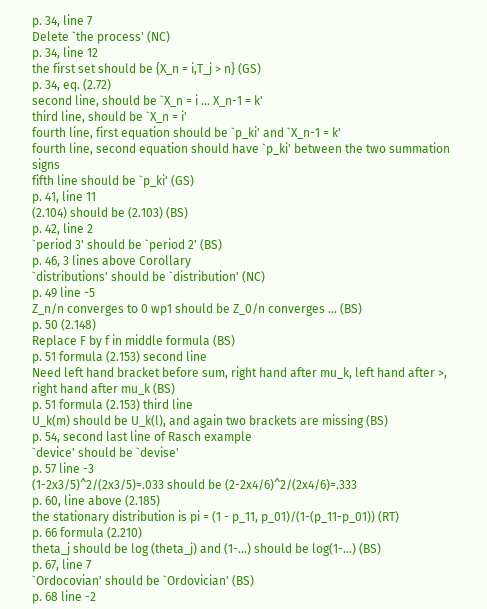p. 34, line 7
Delete `the process' (NC)
p. 34, line 12
the first set should be {X_n = i,T_j > n} (GS)
p. 34, eq. (2.72)
second line, should be `X_n = i ... X_n-1 = k'
third line, should be `X_n = i'
fourth line, first equation should be `p_ki' and `X_n-1 = k'
fourth line, second equation should have `p_ki' between the two summation signs
fifth line should be `p_ki' (GS)
p. 41, line 11
(2.104) should be (2.103) (BS)
p. 42, line 2
`period 3' should be `period 2' (BS)
p. 46, 3 lines above Corollary
`distributions' should be `distribution' (NC)
p. 49 line -5
Z_n/n converges to 0 wp1 should be Z_0/n converges ... (BS)
p. 50 (2.148)
Replace F by f in middle formula (BS)
p. 51 formula (2.153) second line
Need left hand bracket before sum, right hand after mu_k, left hand after >, right hand after mu_k (BS)
p. 51 formula (2.153) third line
U_k(m) should be U_k(l), and again two brackets are missing (BS)
p. 54, second last line of Rasch example
`device' should be `devise'
p. 57 line -3
(1-2x3/5)^2/(2x3/5)=.033 should be (2-2x4/6)^2/(2x4/6)=.333
p. 60, line above (2.185)
the stationary distribution is pi = (1 - p_11, p_01)/(1-(p_11-p_01)) (RT)
p. 66 formula (2.210)
theta_j should be log (theta_j) and (1-...) should be log(1-...) (BS)
p. 67, line 7
`Ordocovian' should be `Ordovician' (BS)
p. 68 line -2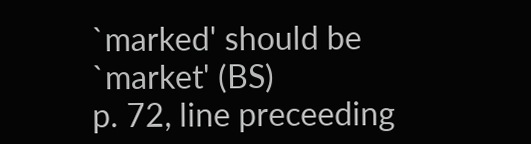`marked' should be `market' (BS)
p. 72, line preceeding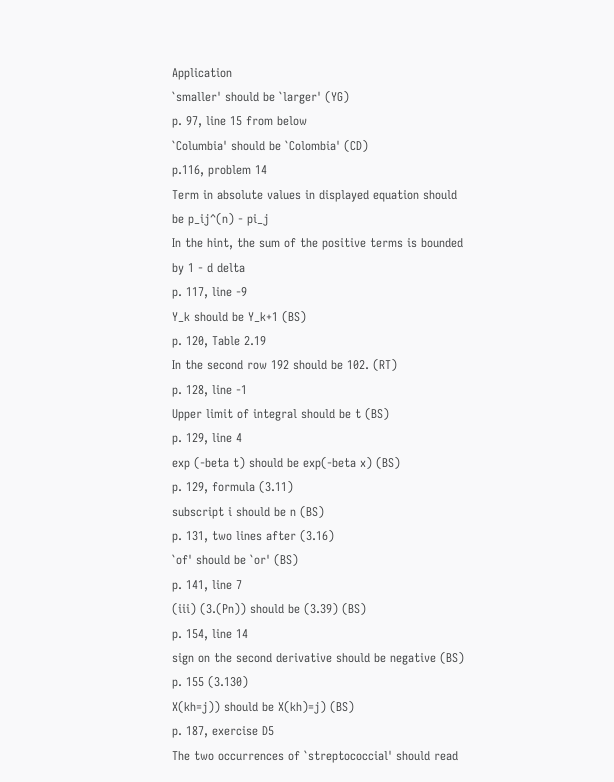Application
`smaller' should be `larger' (YG)
p. 97, line 15 from below
`Columbia' should be `Colombia' (CD)
p.116, problem 14
Term in absolute values in displayed equation should be p_ij^(n) - pi_j
In the hint, the sum of the positive terms is bounded by 1 - d delta
p. 117, line -9
Y_k should be Y_k+1 (BS)
p. 120, Table 2.19
In the second row 192 should be 102. (RT)
p. 128, line -1
Upper limit of integral should be t (BS)
p. 129, line 4
exp (-beta t) should be exp(-beta x) (BS)
p. 129, formula (3.11)
subscript i should be n (BS)
p. 131, two lines after (3.16)
`of' should be `or' (BS)
p. 141, line 7
(iii) (3.(Pn)) should be (3.39) (BS)
p. 154, line 14
sign on the second derivative should be negative (BS)
p. 155 (3.130)
X(kh=j)) should be X(kh)=j) (BS)
p. 187, exercise D5
The two occurrences of `streptococcial' should read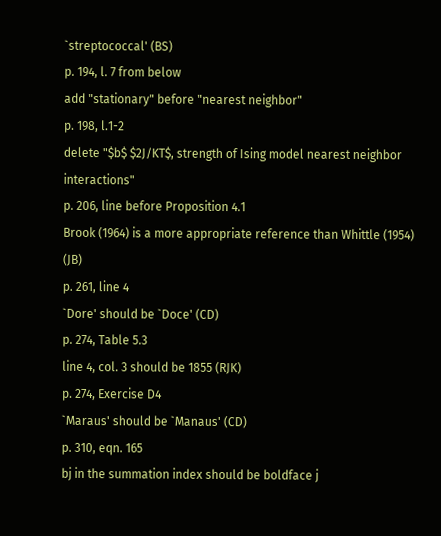`streptococcal' (BS)
p. 194, l. 7 from below
add "stationary" before "nearest neighbor"
p. 198, l.1-2
delete "$b$ $2J/KT$, strength of Ising model nearest neighbor interactions"
p. 206, line before Proposition 4.1
Brook (1964) is a more appropriate reference than Whittle (1954) (JB)
p. 261, line 4
`Dore' should be `Doce' (CD)
p. 274, Table 5.3
line 4, col. 3 should be 1855 (RJK)
p. 274, Exercise D4
`Maraus' should be `Manaus' (CD)
p. 310, eqn. 165
bj in the summation index should be boldface j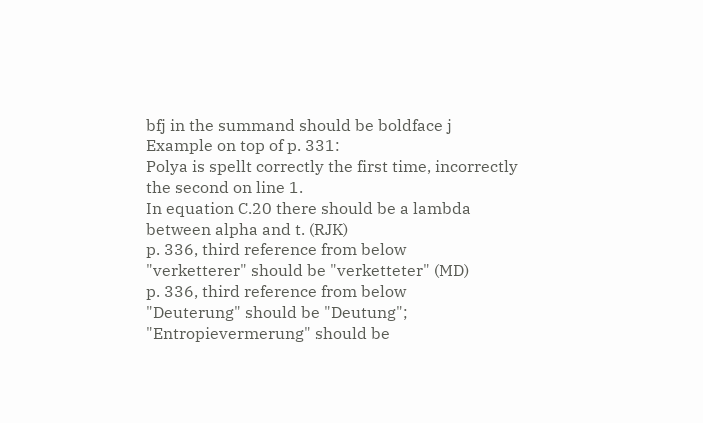bfj in the summand should be boldface j
Example on top of p. 331:
Polya is spellt correctly the first time, incorrectly the second on line 1.
In equation C.20 there should be a lambda between alpha and t. (RJK)
p. 336, third reference from below
"verketterer" should be "verketteter" (MD)
p. 336, third reference from below
"Deuterung" should be "Deutung"; "Entropievermerung" should be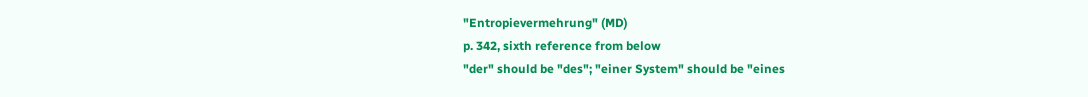"Entropievermehrung" (MD)
p. 342, sixth reference from below
"der" should be "des"; "einer System" should be "eines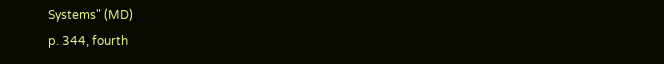Systems" (MD)
p. 344, fourth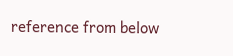reference from below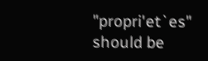"propri'et`es" should be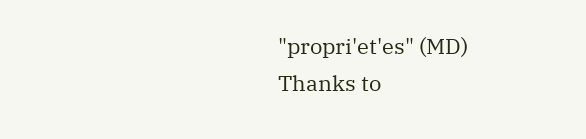"propri'et'es" (MD)
Thanks to